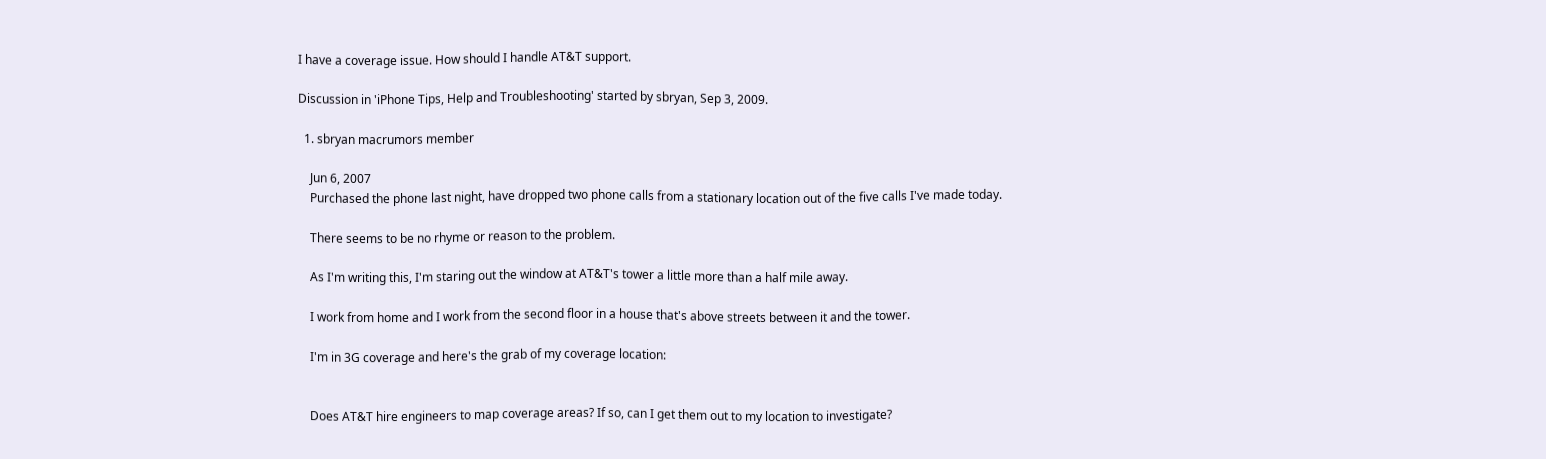I have a coverage issue. How should I handle AT&T support.

Discussion in 'iPhone Tips, Help and Troubleshooting' started by sbryan, Sep 3, 2009.

  1. sbryan macrumors member

    Jun 6, 2007
    Purchased the phone last night, have dropped two phone calls from a stationary location out of the five calls I've made today.

    There seems to be no rhyme or reason to the problem.

    As I'm writing this, I'm staring out the window at AT&T's tower a little more than a half mile away.

    I work from home and I work from the second floor in a house that's above streets between it and the tower.

    I'm in 3G coverage and here's the grab of my coverage location:


    Does AT&T hire engineers to map coverage areas? If so, can I get them out to my location to investigate?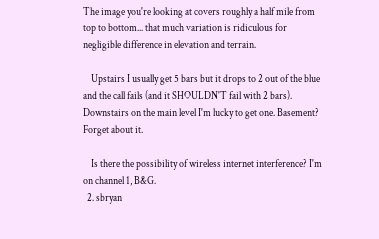The image you're looking at covers roughly a half mile from top to bottom... that much variation is ridiculous for negligible difference in elevation and terrain.

    Upstairs I usually get 5 bars but it drops to 2 out of the blue and the call fails (and it SHOULDN'T fail with 2 bars). Downstairs on the main level I'm lucky to get one. Basement? Forget about it.

    Is there the possibility of wireless internet interference? I'm on channel 1, B&G.
  2. sbryan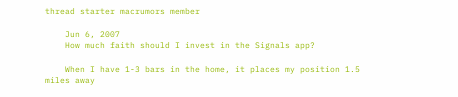thread starter macrumors member

    Jun 6, 2007
    How much faith should I invest in the Signals app?

    When I have 1-3 bars in the home, it places my position 1.5 miles away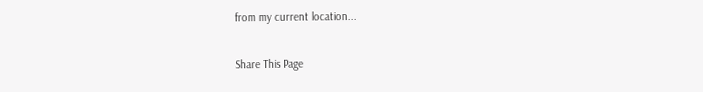from my current location...

Share This Page